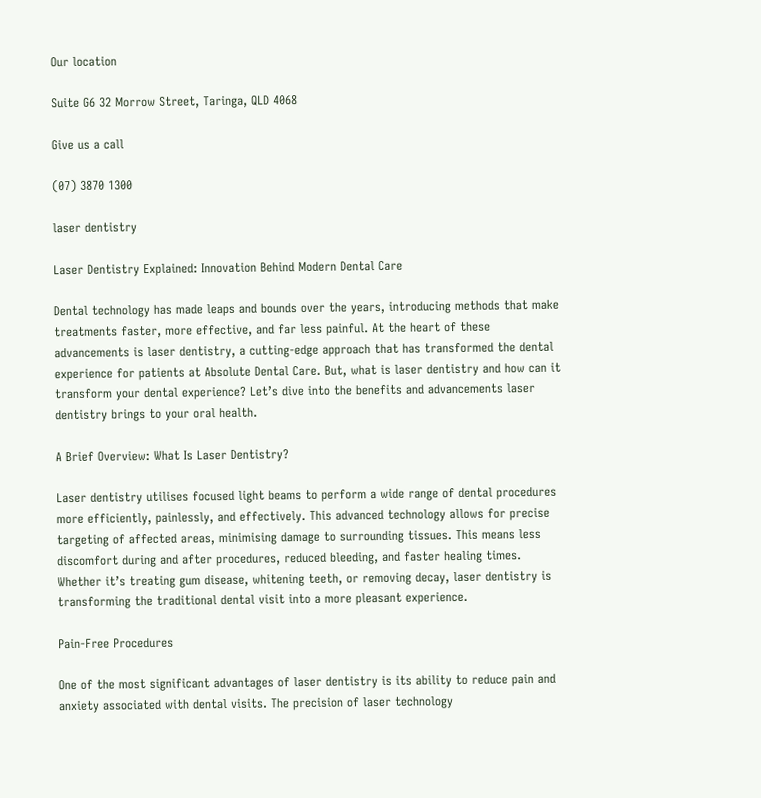Our location

Suite G6 32 Morrow Street, Taringa, QLD 4068

Give us a call

(07) 3870 1300

laser dentistry

Laser Dentistry Explained: Innovation Behind Modern Dental Care

Dental technology has made leaps and bounds over the years, introducing methods that make treatments faster, more effective, and far less painful. At the heart of these advancements is laser dentistry, a cutting-edge approach that has transformed the dental experience for patients at Absolute Dental Care. But, what is laser dentistry and how can it transform your dental experience? Let’s dive into the benefits and advancements laser dentistry brings to your oral health.

A Brief Overview: What Is Laser Dentistry?

Laser dentistry utilises focused light beams to perform a wide range of dental procedures more efficiently, painlessly, and effectively. This advanced technology allows for precise targeting of affected areas, minimising damage to surrounding tissues. This means less discomfort during and after procedures, reduced bleeding, and faster healing times. Whether it’s treating gum disease, whitening teeth, or removing decay, laser dentistry is transforming the traditional dental visit into a more pleasant experience.

Pain-Free Procedures

One of the most significant advantages of laser dentistry is its ability to reduce pain and anxiety associated with dental visits. The precision of laser technology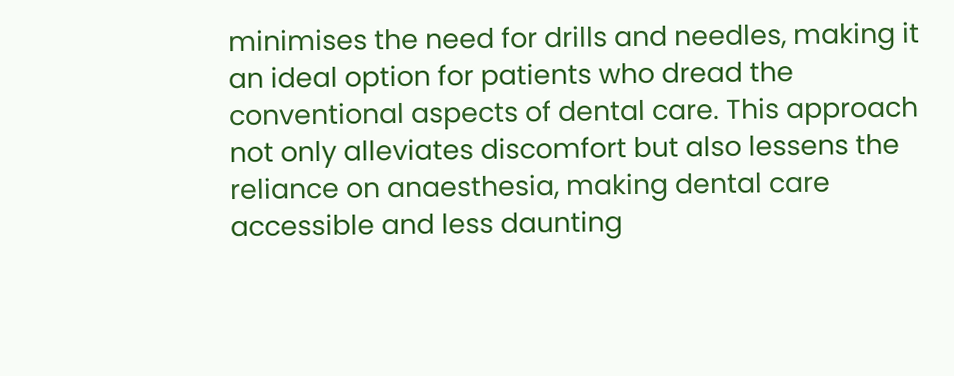minimises the need for drills and needles, making it an ideal option for patients who dread the conventional aspects of dental care. This approach not only alleviates discomfort but also lessens the reliance on anaesthesia, making dental care accessible and less daunting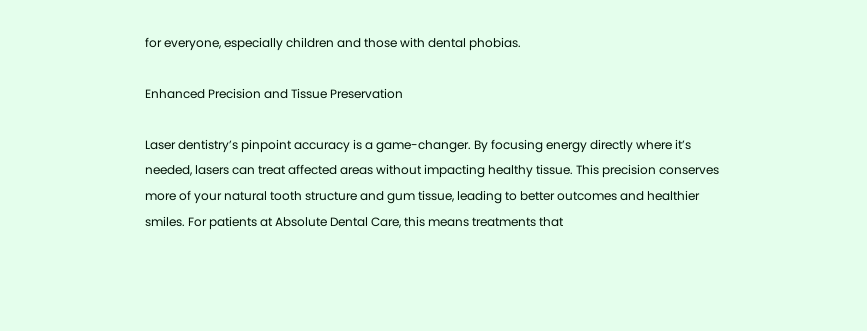for everyone, especially children and those with dental phobias.

Enhanced Precision and Tissue Preservation

Laser dentistry’s pinpoint accuracy is a game-changer. By focusing energy directly where it’s needed, lasers can treat affected areas without impacting healthy tissue. This precision conserves more of your natural tooth structure and gum tissue, leading to better outcomes and healthier smiles. For patients at Absolute Dental Care, this means treatments that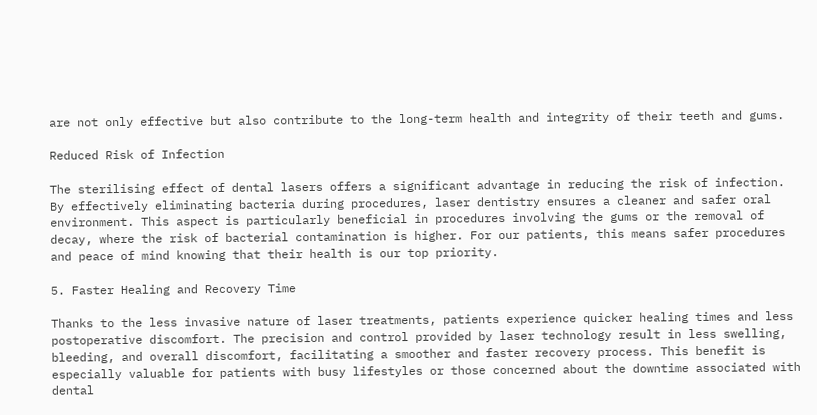are not only effective but also contribute to the long-term health and integrity of their teeth and gums.

Reduced Risk of Infection

The sterilising effect of dental lasers offers a significant advantage in reducing the risk of infection. By effectively eliminating bacteria during procedures, laser dentistry ensures a cleaner and safer oral environment. This aspect is particularly beneficial in procedures involving the gums or the removal of decay, where the risk of bacterial contamination is higher. For our patients, this means safer procedures and peace of mind knowing that their health is our top priority.

5. Faster Healing and Recovery Time

Thanks to the less invasive nature of laser treatments, patients experience quicker healing times and less postoperative discomfort. The precision and control provided by laser technology result in less swelling, bleeding, and overall discomfort, facilitating a smoother and faster recovery process. This benefit is especially valuable for patients with busy lifestyles or those concerned about the downtime associated with dental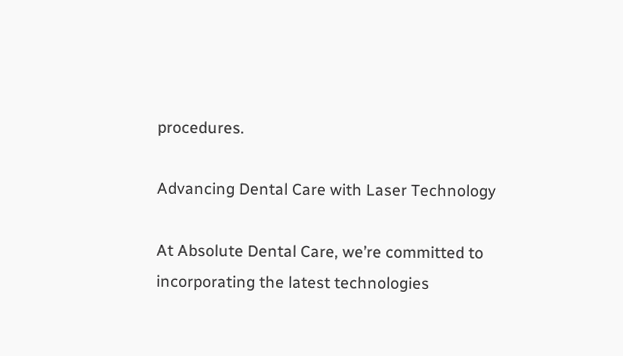procedures.

Advancing Dental Care with Laser Technology

At Absolute Dental Care, we’re committed to incorporating the latest technologies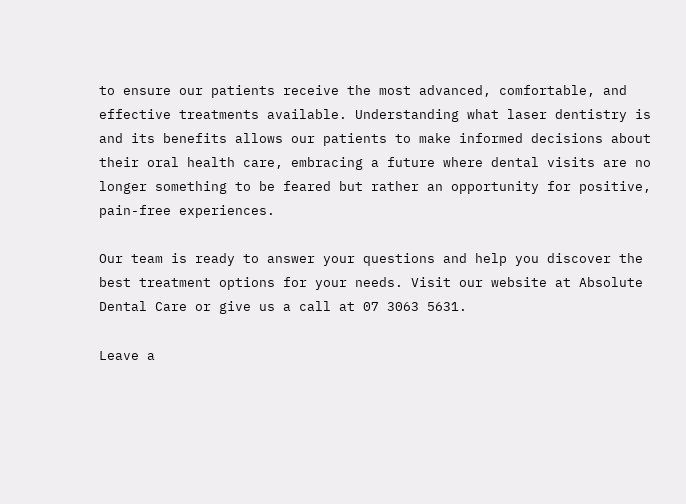to ensure our patients receive the most advanced, comfortable, and effective treatments available. Understanding what laser dentistry is and its benefits allows our patients to make informed decisions about their oral health care, embracing a future where dental visits are no longer something to be feared but rather an opportunity for positive, pain-free experiences.

Our team is ready to answer your questions and help you discover the best treatment options for your needs. Visit our website at Absolute Dental Care or give us a call at 07 3063 5631.

Leave a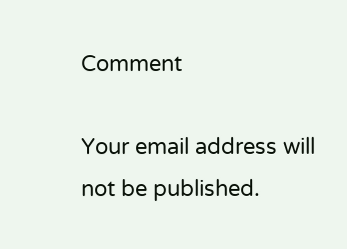Comment

Your email address will not be published.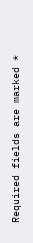Required fields are marked *